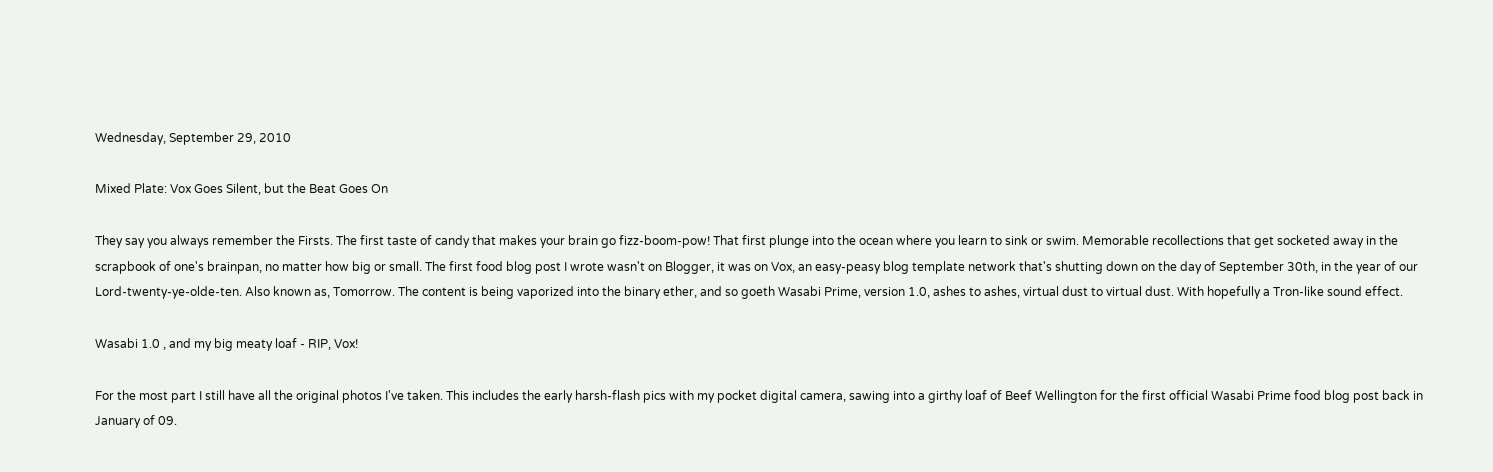Wednesday, September 29, 2010

Mixed Plate: Vox Goes Silent, but the Beat Goes On

They say you always remember the Firsts. The first taste of candy that makes your brain go fizz-boom-pow! That first plunge into the ocean where you learn to sink or swim. Memorable recollections that get socketed away in the scrapbook of one's brainpan, no matter how big or small. The first food blog post I wrote wasn't on Blogger, it was on Vox, an easy-peasy blog template network that's shutting down on the day of September 30th, in the year of our Lord-twenty-ye-olde-ten. Also known as, Tomorrow. The content is being vaporized into the binary ether, and so goeth Wasabi Prime, version 1.0, ashes to ashes, virtual dust to virtual dust. With hopefully a Tron-like sound effect.

Wasabi 1.0 , and my big meaty loaf - RIP, Vox!

For the most part I still have all the original photos I've taken. This includes the early harsh-flash pics with my pocket digital camera, sawing into a girthy loaf of Beef Wellington for the first official Wasabi Prime food blog post back in January of 09.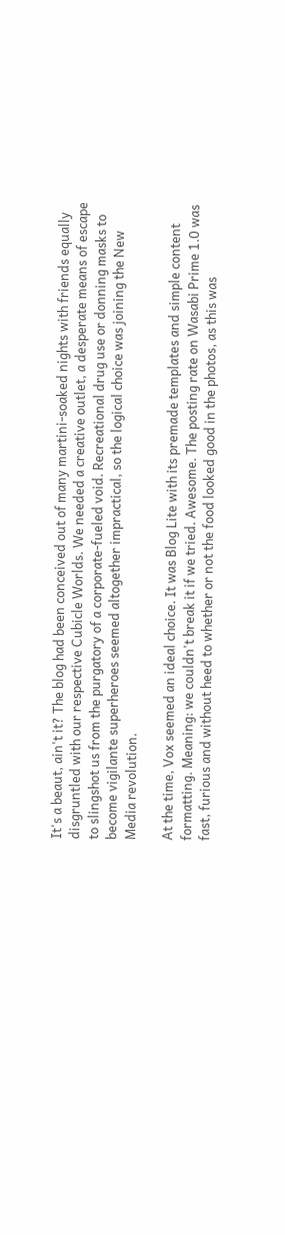It's a beaut, ain't it? The blog had been conceived out of many martini-soaked nights with friends equally disgruntled with our respective Cubicle Worlds. We needed a creative outlet, a desperate means of escape to slingshot us from the purgatory of a corporate-fueled void. Recreational drug use or donning masks to become vigilante superheroes seemed altogether impractical, so the logical choice was joining the New Media revolution.

At the time, Vox seemed an ideal choice. It was Blog Lite with its premade templates and simple content formatting. Meaning: we couldn't break it if we tried. Awesome. The posting rate on Wasabi Prime 1.0 was fast, furious and without heed to whether or not the food looked good in the photos, as this was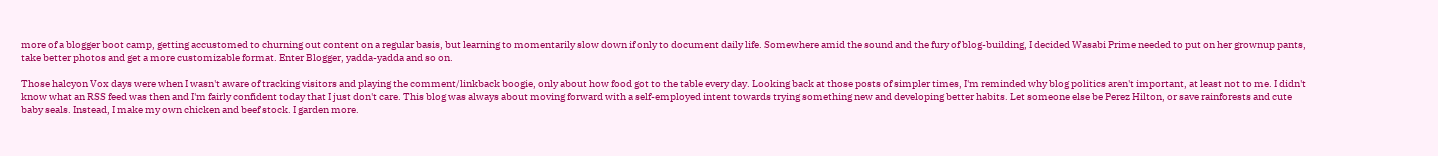more of a blogger boot camp, getting accustomed to churning out content on a regular basis, but learning to momentarily slow down if only to document daily life. Somewhere amid the sound and the fury of blog-building, I decided Wasabi Prime needed to put on her grownup pants, take better photos and get a more customizable format. Enter Blogger, yadda-yadda and so on.

Those halcyon Vox days were when I wasn't aware of tracking visitors and playing the comment/linkback boogie, only about how food got to the table every day. Looking back at those posts of simpler times, I'm reminded why blog politics aren't important, at least not to me. I didn't know what an RSS feed was then and I'm fairly confident today that I just don't care. This blog was always about moving forward with a self-employed intent towards trying something new and developing better habits. Let someone else be Perez Hilton, or save rainforests and cute baby seals. Instead, I make my own chicken and beef stock. I garden more.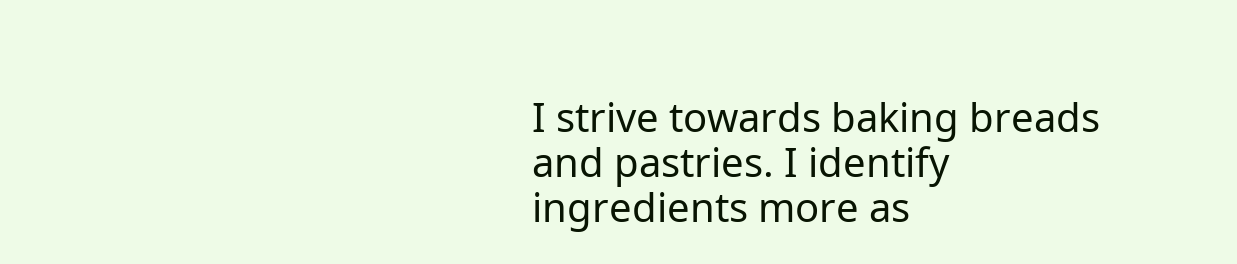I strive towards baking breads and pastries. I identify ingredients more as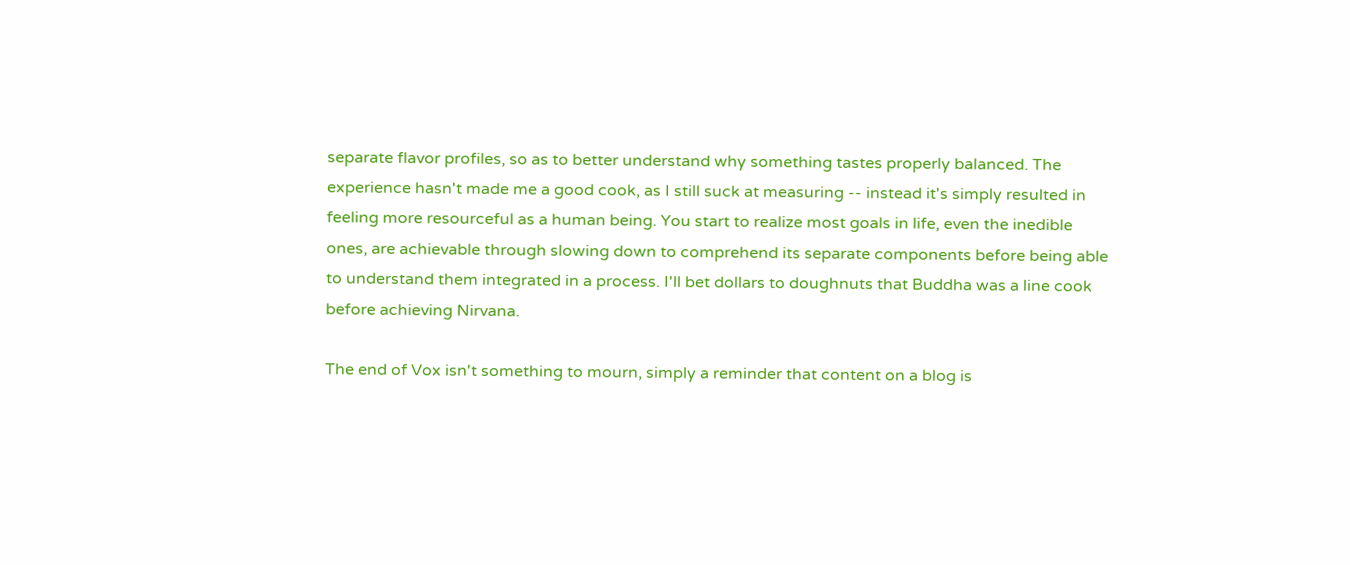separate flavor profiles, so as to better understand why something tastes properly balanced. The experience hasn't made me a good cook, as I still suck at measuring -- instead it's simply resulted in feeling more resourceful as a human being. You start to realize most goals in life, even the inedible ones, are achievable through slowing down to comprehend its separate components before being able to understand them integrated in a process. I'll bet dollars to doughnuts that Buddha was a line cook before achieving Nirvana.

The end of Vox isn't something to mourn, simply a reminder that content on a blog is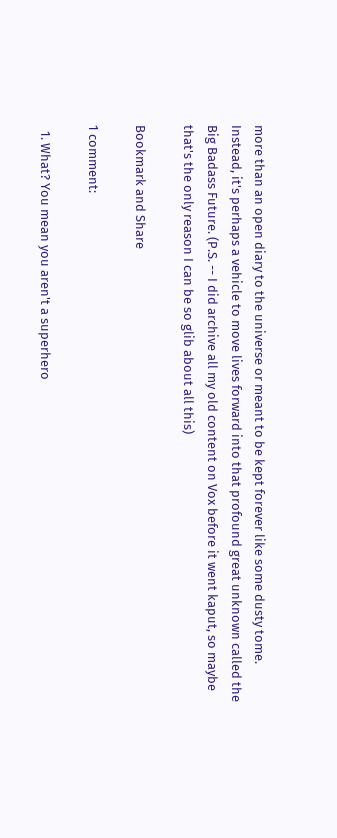more than an open diary to the universe or meant to be kept forever like some dusty tome. Instead, it's perhaps a vehicle to move lives forward into that profound great unknown called the Big Badass Future. (P.S. -- I did archive all my old content on Vox before it went kaput, so maybe that's the only reason I can be so glib about all this)

Bookmark and Share

1 comment:

  1. What? You mean you aren't a superhero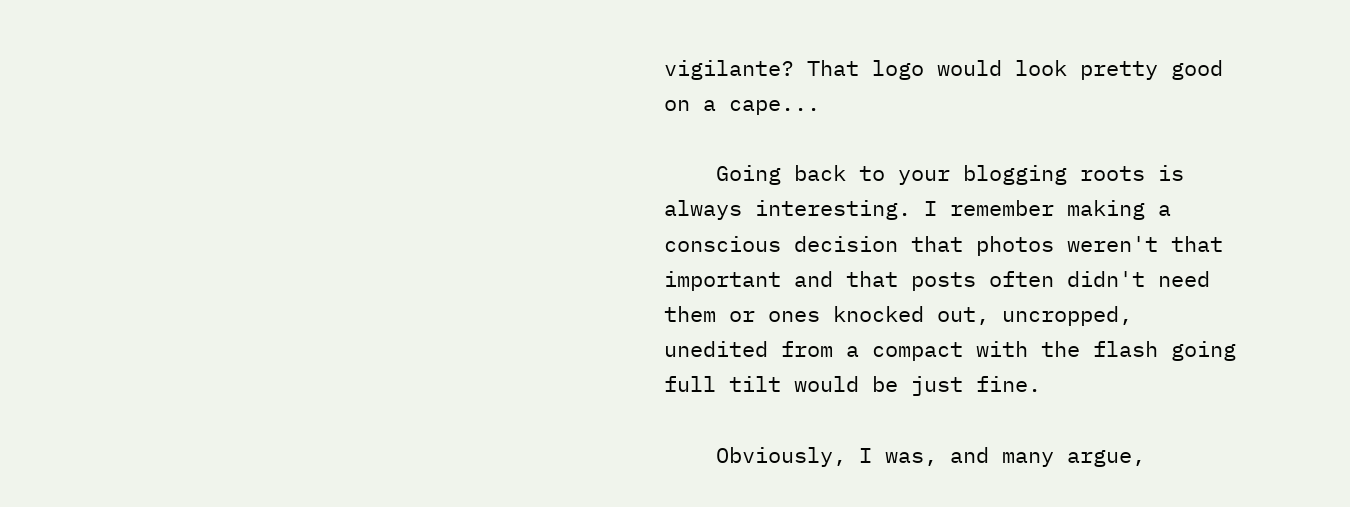vigilante? That logo would look pretty good on a cape...

    Going back to your blogging roots is always interesting. I remember making a conscious decision that photos weren't that important and that posts often didn't need them or ones knocked out, uncropped, unedited from a compact with the flash going full tilt would be just fine.

    Obviously, I was, and many argue,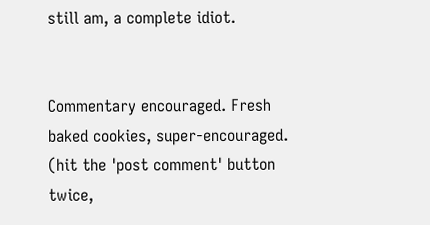still am, a complete idiot.


Commentary encouraged. Fresh baked cookies, super-encouraged. (hit the 'post comment' button twice,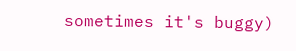sometimes it's buggy)